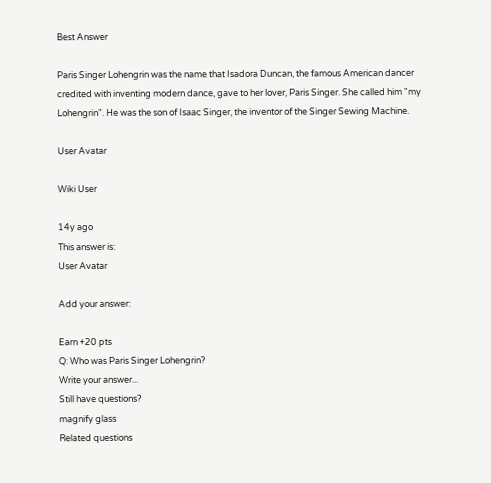Best Answer

Paris Singer Lohengrin was the name that Isadora Duncan, the famous American dancer credited with inventing modern dance, gave to her lover, Paris Singer. She called him "my Lohengrin". He was the son of Isaac Singer, the inventor of the Singer Sewing Machine.

User Avatar

Wiki User

14y ago
This answer is:
User Avatar

Add your answer:

Earn +20 pts
Q: Who was Paris Singer Lohengrin?
Write your answer...
Still have questions?
magnify glass
Related questions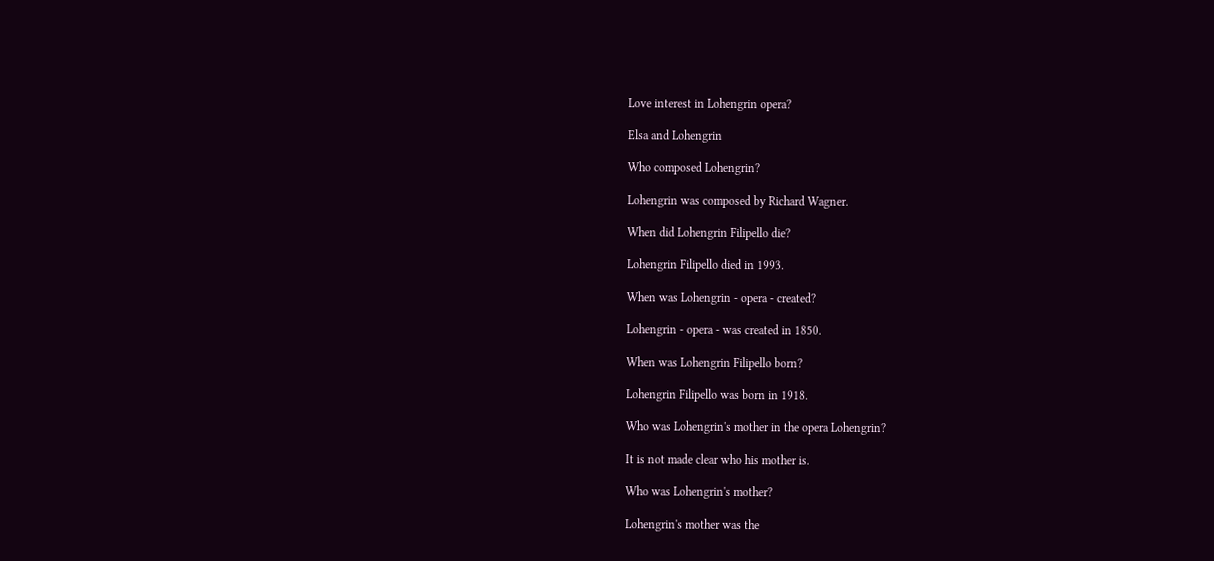Love interest in Lohengrin opera?

Elsa and Lohengrin

Who composed Lohengrin?

Lohengrin was composed by Richard Wagner.

When did Lohengrin Filipello die?

Lohengrin Filipello died in 1993.

When was Lohengrin - opera - created?

Lohengrin - opera - was created in 1850.

When was Lohengrin Filipello born?

Lohengrin Filipello was born in 1918.

Who was Lohengrin's mother in the opera Lohengrin?

It is not made clear who his mother is.

Who was Lohengrin's mother?

Lohengrin's mother was the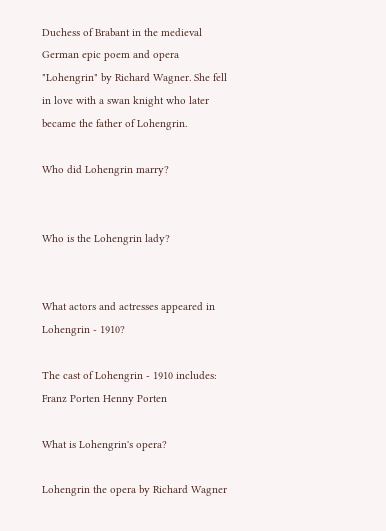Duchess of Brabant in the medieval German epic poem and opera "Lohengrin" by Richard Wagner. She fell in love with a swan knight who later became the father of Lohengrin.

Who did Lohengrin marry?


Who is the Lohengrin lady?


What actors and actresses appeared in Lohengrin - 1910?

The cast of Lohengrin - 1910 includes: Franz Porten Henny Porten

What is Lohengrin's opera?

Lohengrin the opera by Richard Wagner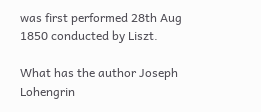was first performed 28th Aug 1850 conducted by Liszt.

What has the author Joseph Lohengrin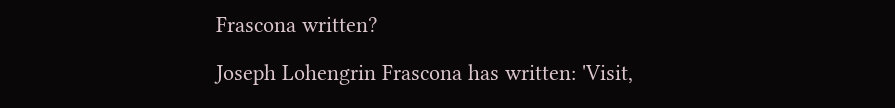Frascona written?

Joseph Lohengrin Frascona has written: 'Visit,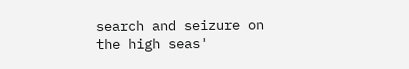search and seizure on the high seas'